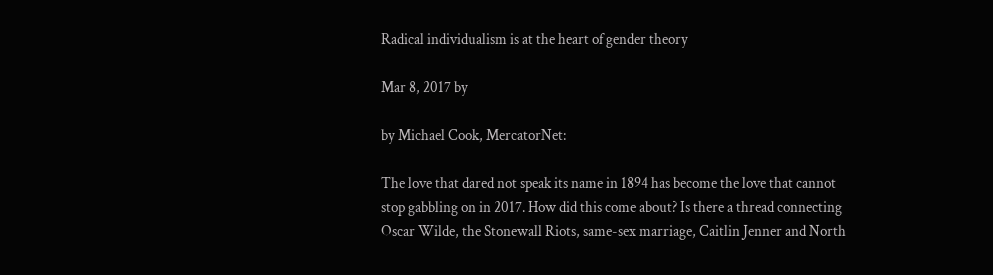Radical individualism is at the heart of gender theory

Mar 8, 2017 by

by Michael Cook, MercatorNet:

The love that dared not speak its name in 1894 has become the love that cannot stop gabbling on in 2017. How did this come about? Is there a thread connecting Oscar Wilde, the Stonewall Riots, same-sex marriage, Caitlin Jenner and North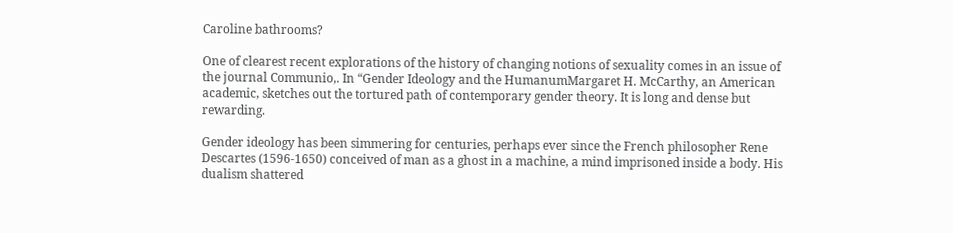Caroline bathrooms?

One of clearest recent explorations of the history of changing notions of sexuality comes in an issue of the journal Communio,. In “Gender Ideology and the HumanumMargaret H. McCarthy, an American academic, sketches out the tortured path of contemporary gender theory. It is long and dense but rewarding.

Gender ideology has been simmering for centuries, perhaps ever since the French philosopher Rene Descartes (1596-1650) conceived of man as a ghost in a machine, a mind imprisoned inside a body. His dualism shattered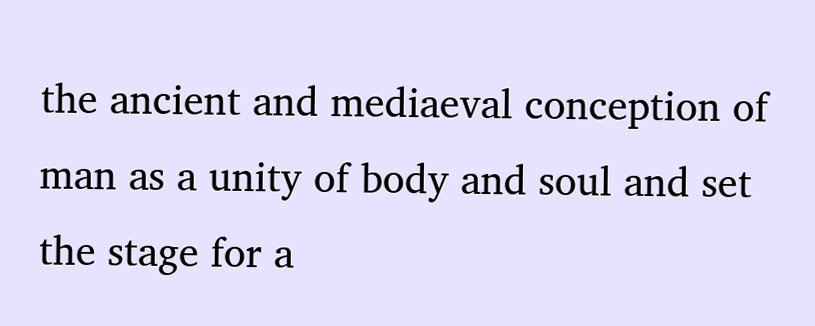the ancient and mediaeval conception of man as a unity of body and soul and set the stage for a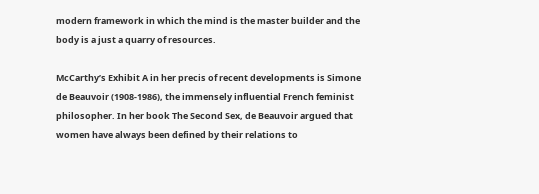modern framework in which the mind is the master builder and the body is a just a quarry of resources.

McCarthy’s Exhibit A in her precis of recent developments is Simone de Beauvoir (1908-1986), the immensely influential French feminist philosopher. In her book The Second Sex, de Beauvoir argued that women have always been defined by their relations to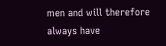men and will therefore always have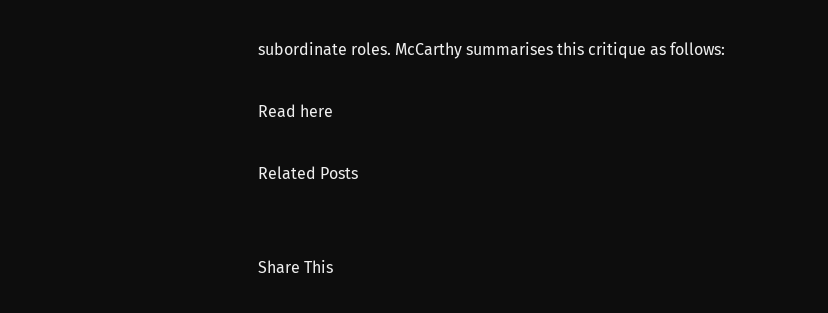subordinate roles. McCarthy summarises this critique as follows:

Read here

Related Posts


Share This